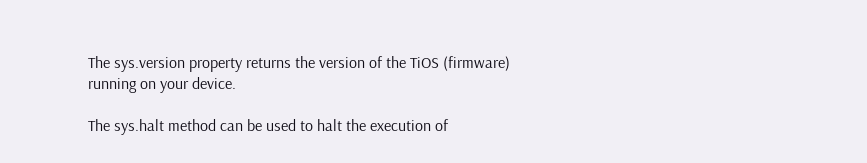The sys.version property returns the version of the TiOS (firmware) running on your device.

The sys.halt method can be used to halt the execution of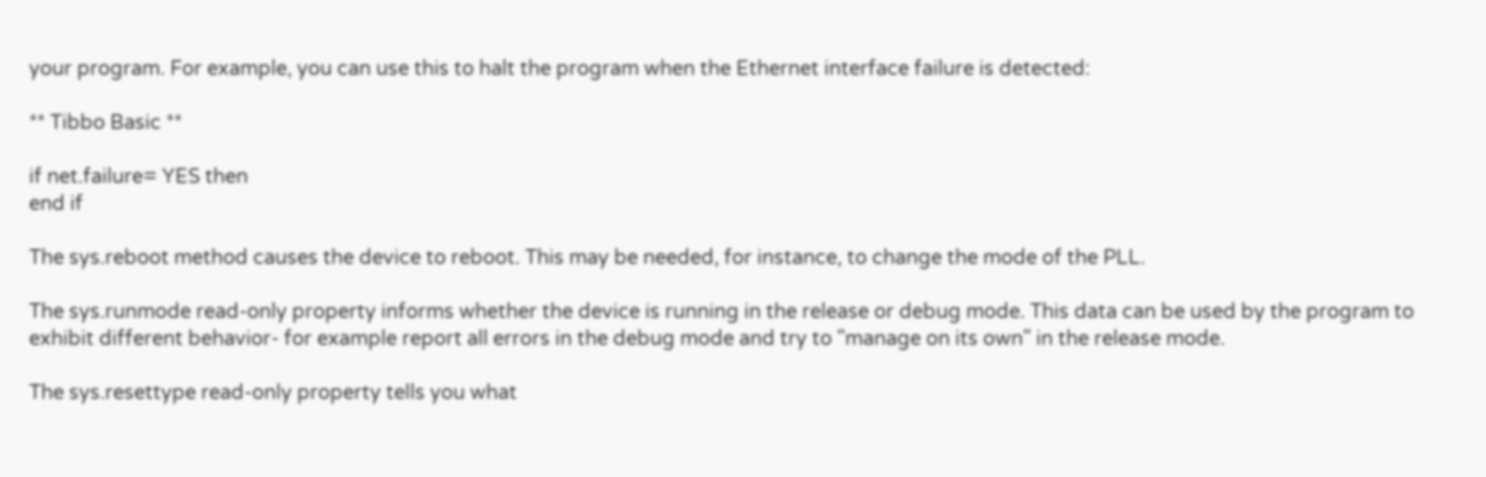your program. For example, you can use this to halt the program when the Ethernet interface failure is detected:

** Tibbo Basic **

if net.failure= YES then
end if

The sys.reboot method causes the device to reboot. This may be needed, for instance, to change the mode of the PLL.

The sys.runmode read-only property informs whether the device is running in the release or debug mode. This data can be used by the program to exhibit different behavior- for example report all errors in the debug mode and try to "manage on its own" in the release mode.

The sys.resettype read-only property tells you what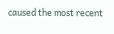caused the most recent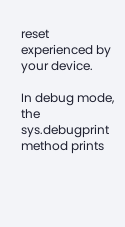reset experienced by your device.

In debug mode, the sys.debugprint method prints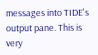messages into TIDE's output pane. This is very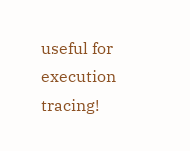useful for execution tracing!